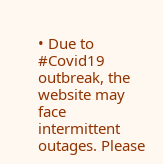• Due to #Covid19 outbreak, the website may face intermittent outages. Please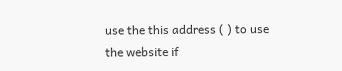use the this address ( ) to use the website if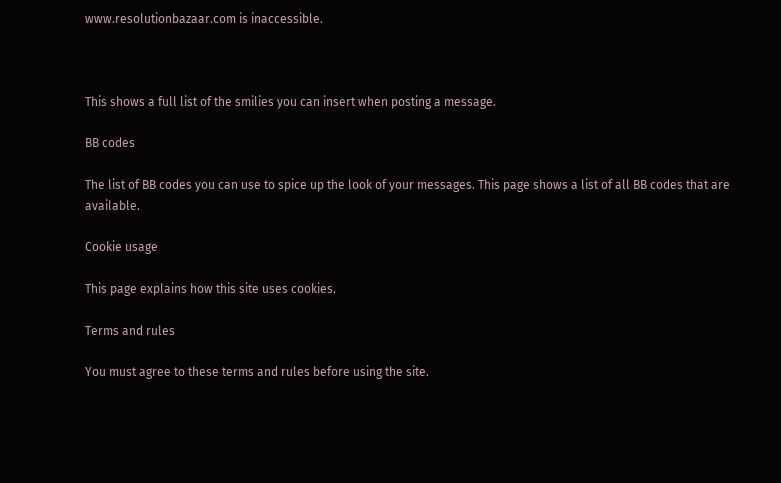www.resolutionbazaar.com is inaccessible.



This shows a full list of the smilies you can insert when posting a message.

BB codes

The list of BB codes you can use to spice up the look of your messages. This page shows a list of all BB codes that are available.

Cookie usage

This page explains how this site uses cookies.

Terms and rules

You must agree to these terms and rules before using the site.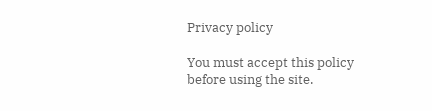Privacy policy

You must accept this policy before using the site.